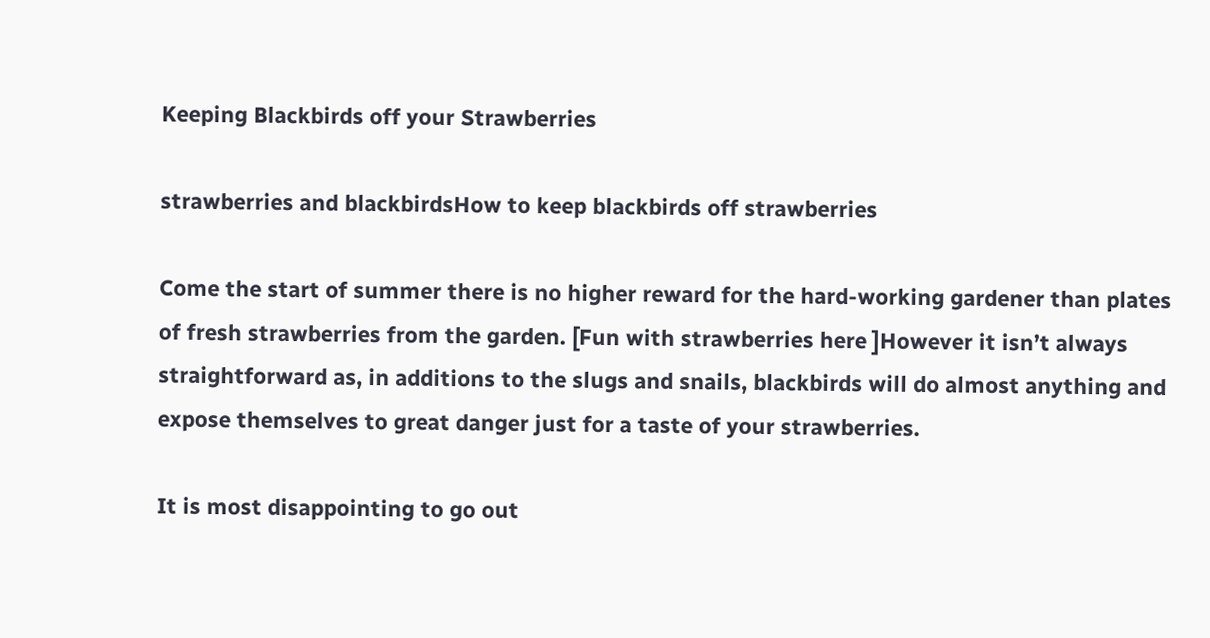Keeping Blackbirds off your Strawberries

strawberries and blackbirdsHow to keep blackbirds off strawberries

Come the start of summer there is no higher reward for the hard-working gardener than plates of fresh strawberries from the garden. [Fun with strawberries here ]However it isn’t always straightforward as, in additions to the slugs and snails, blackbirds will do almost anything and expose themselves to great danger just for a taste of your strawberries.

It is most disappointing to go out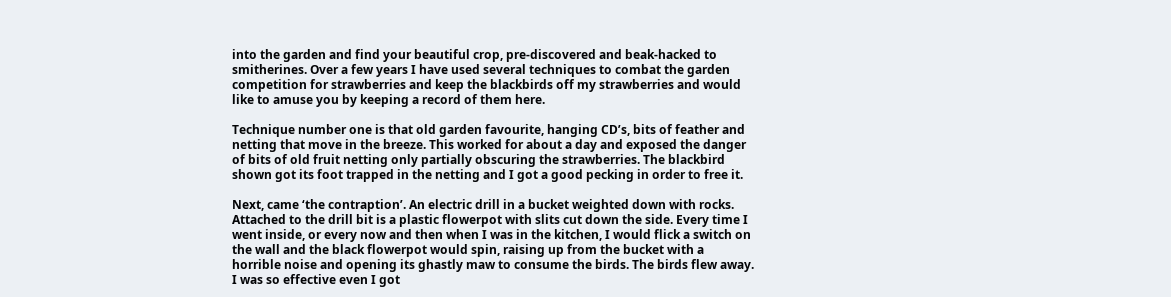into the garden and find your beautiful crop, pre-discovered and beak-hacked to smitherines. Over a few years I have used several techniques to combat the garden competition for strawberries and keep the blackbirds off my strawberries and would like to amuse you by keeping a record of them here.

Technique number one is that old garden favourite, hanging CD’s, bits of feather and netting that move in the breeze. This worked for about a day and exposed the danger of bits of old fruit netting only partially obscuring the strawberries. The blackbird shown got its foot trapped in the netting and I got a good pecking in order to free it.

Next, came ‘the contraption’. An electric drill in a bucket weighted down with rocks. Attached to the drill bit is a plastic flowerpot with slits cut down the side. Every time I went inside, or every now and then when I was in the kitchen, I would flick a switch on the wall and the black flowerpot would spin, raising up from the bucket with a horrible noise and opening its ghastly maw to consume the birds. The birds flew away. I was so effective even I got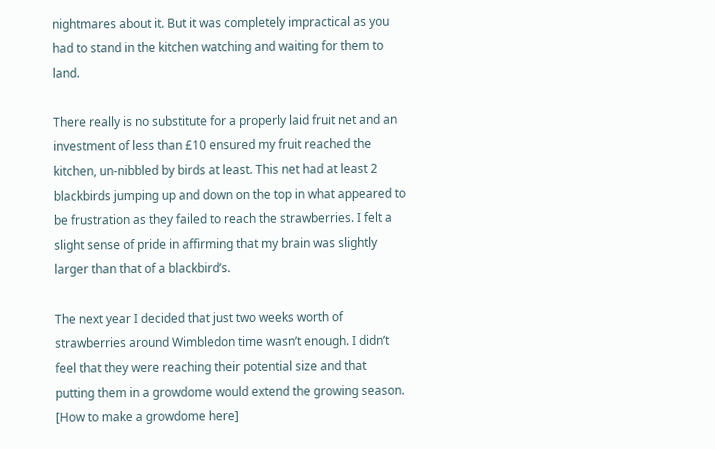nightmares about it. But it was completely impractical as you had to stand in the kitchen watching and waiting for them to land.

There really is no substitute for a properly laid fruit net and an investment of less than £10 ensured my fruit reached the kitchen, un-nibbled by birds at least. This net had at least 2 blackbirds jumping up and down on the top in what appeared to be frustration as they failed to reach the strawberries. I felt a slight sense of pride in affirming that my brain was slightly larger than that of a blackbird’s.

The next year I decided that just two weeks worth of strawberries around Wimbledon time wasn’t enough. I didn’t feel that they were reaching their potential size and that putting them in a growdome would extend the growing season. [How to make a growdome here]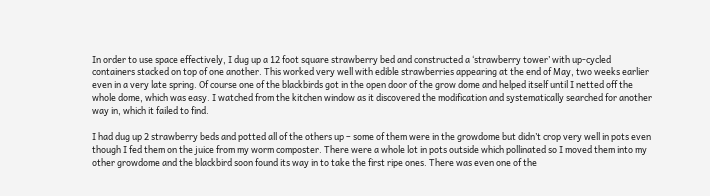In order to use space effectively, I dug up a 12 foot square strawberry bed and constructed a ‘strawberry tower’ with up-cycled containers stacked on top of one another. This worked very well with edible strawberries appearing at the end of May, two weeks earlier even in a very late spring. Of course one of the blackbirds got in the open door of the grow dome and helped itself until I netted off the whole dome, which was easy. I watched from the kitchen window as it discovered the modification and systematically searched for another way in, which it failed to find.

I had dug up 2 strawberry beds and potted all of the others up – some of them were in the growdome but didn’t crop very well in pots even though I fed them on the juice from my worm composter. There were a whole lot in pots outside which pollinated so I moved them into my other growdome and the blackbird soon found its way in to take the first ripe ones. There was even one of the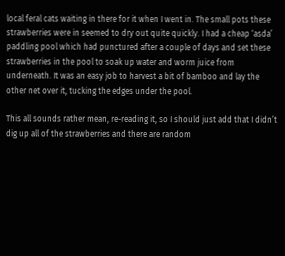local feral cats waiting in there for it when I went in. The small pots these strawberries were in seemed to dry out quite quickly. I had a cheap ‘asda’ paddling pool which had punctured after a couple of days and set these strawberries in the pool to soak up water and worm juice from underneath. It was an easy job to harvest a bit of bamboo and lay the other net over it, tucking the edges under the pool.

This all sounds rather mean, re-reading it, so I should just add that I didn’t dig up all of the strawberries and there are random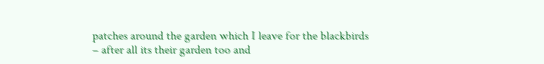patches around the garden which I leave for the blackbirds – after all its their garden too and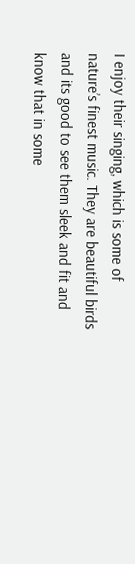I enjoy their singing, which is some of nature’s finest music. They are beautiful birds and its good to see them sleek and fit and know that in some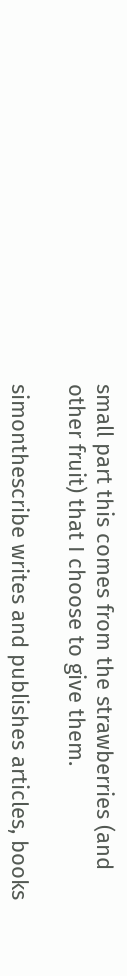small part this comes from the strawberries (and other fruit) that I choose to give them.

simonthescribe writes and publishes articles, books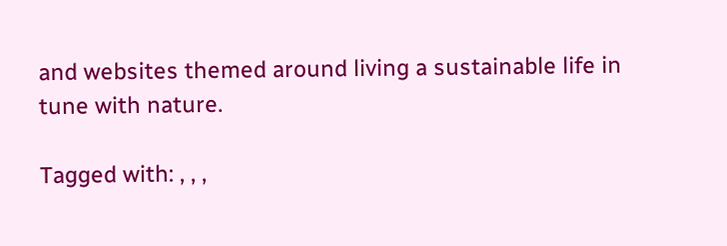and websites themed around living a sustainable life in tune with nature.

Tagged with: , , ,